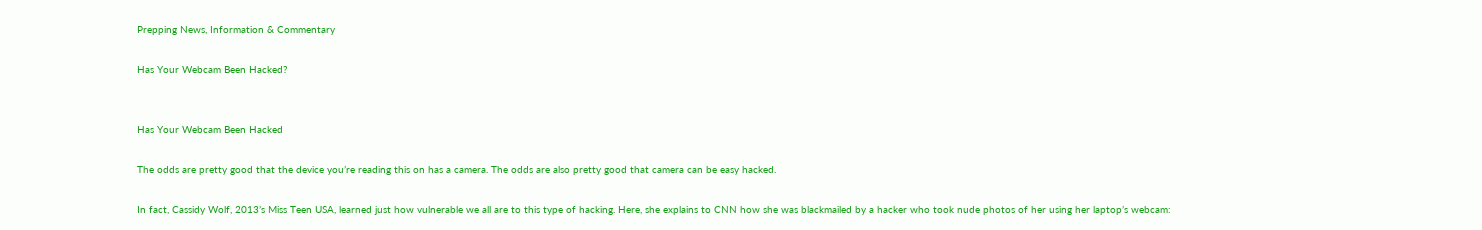Prepping News, Information & Commentary

Has Your Webcam Been Hacked?


Has Your Webcam Been Hacked

The odds are pretty good that the device you’re reading this on has a camera. The odds are also pretty good that camera can be easy hacked.

In fact, Cassidy Wolf, 2013’s Miss Teen USA, learned just how vulnerable we all are to this type of hacking. Here, she explains to CNN how she was blackmailed by a hacker who took nude photos of her using her laptop’s webcam: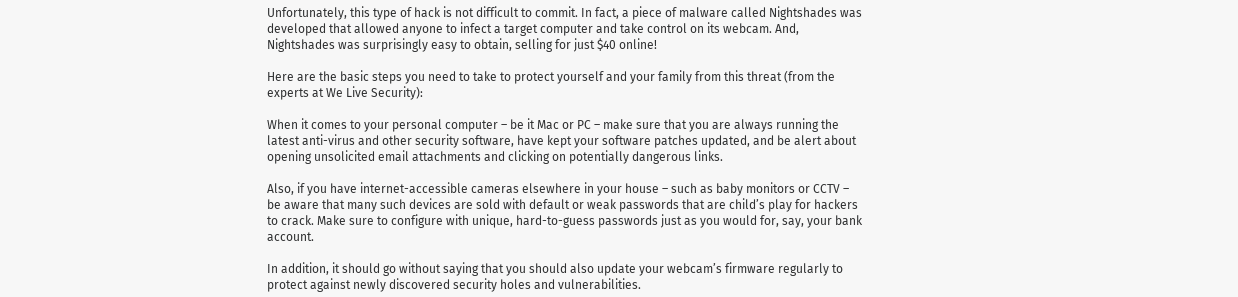Unfortunately, this type of hack is not difficult to commit. In fact, a piece of malware called Nightshades was developed that allowed anyone to infect a target computer and take control on its webcam. And, Nightshades was surprisingly easy to obtain, selling for just $40 online!

Here are the basic steps you need to take to protect yourself and your family from this threat (from the experts at We Live Security):

When it comes to your personal computer – be it Mac or PC – make sure that you are always running the latest anti-virus and other security software, have kept your software patches updated, and be alert about opening unsolicited email attachments and clicking on potentially dangerous links.

Also, if you have internet-accessible cameras elsewhere in your house – such as baby monitors or CCTV – be aware that many such devices are sold with default or weak passwords that are child’s play for hackers to crack. Make sure to configure with unique, hard-to-guess passwords just as you would for, say, your bank account.

In addition, it should go without saying that you should also update your webcam’s firmware regularly to protect against newly discovered security holes and vulnerabilities.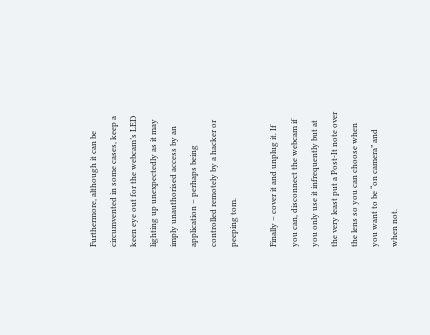Furthermore, although it can be circumvented in some cases, keep a keen eye out for the webcam’s LED lighting up unexpectedly as it may imply unauthorised access by an application – perhaps being controlled remotely by a hacker or peeping tom.

Finally – cover it and unplug it. If you can, disconnect the webcam if you only use it infrequently but at the very least put a Post-It note over the lens so you can choose when you want to be “on camera” and when not.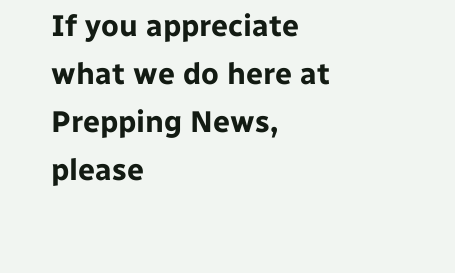If you appreciate what we do here at Prepping News, please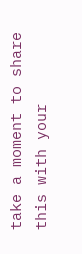take a moment to share this with your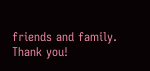friends and family. Thank you!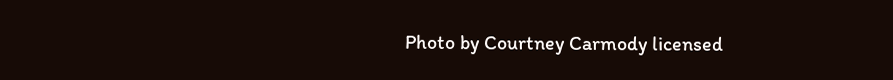Photo by Courtney Carmody licensed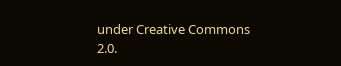under Creative Commons 2.0.